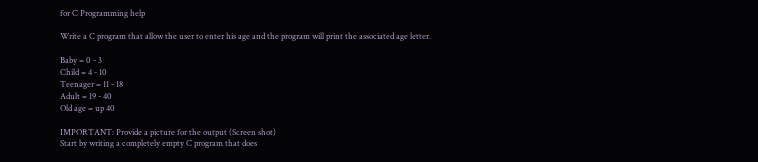for C Programming help

Write a C program that allow the user to enter his age and the program will print the associated age letter.

Baby = 0 - 3
Child = 4 - 10
Teenager = 11 - 18
Adult = 19 - 40
Old age = up 40

IMPORTANT: Provide a picture for the output (Screen shot)
Start by writing a completely empty C program that does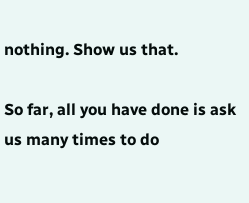nothing. Show us that.

So far, all you have done is ask us many times to do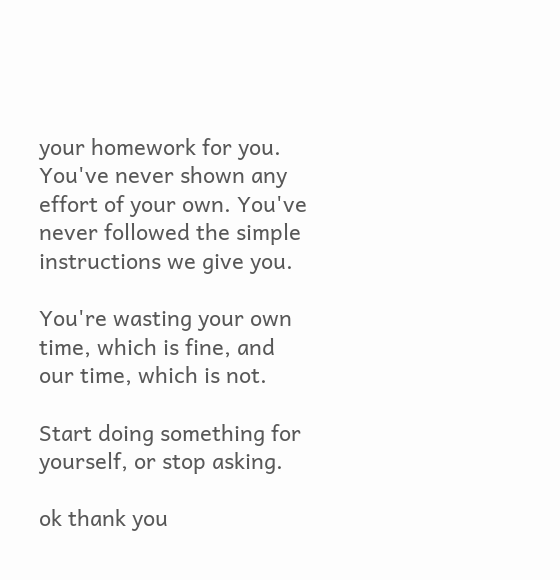your homework for you. You've never shown any effort of your own. You've never followed the simple instructions we give you.

You're wasting your own time, which is fine, and our time, which is not.

Start doing something for yourself, or stop asking.

ok thank you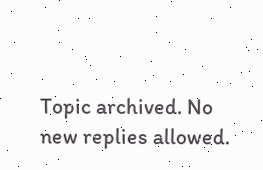Topic archived. No new replies allowed.